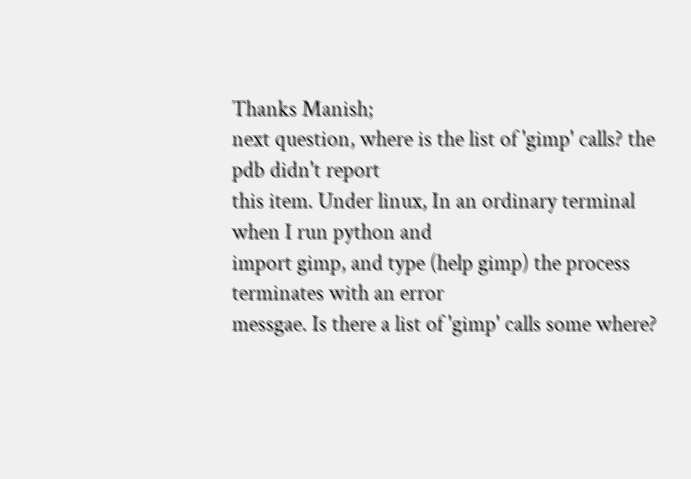Thanks Manish;
next question, where is the list of 'gimp' calls? the pdb didn't report
this item. Under linux, In an ordinary terminal when I run python and
import gimp, and type (help gimp) the process terminates with an error
messgae. Is there a list of 'gimp' calls some where?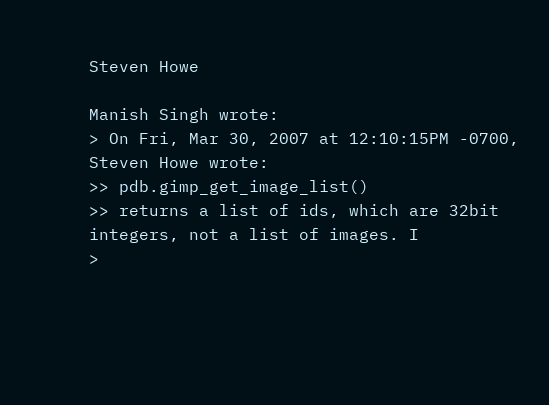Steven Howe

Manish Singh wrote:
> On Fri, Mar 30, 2007 at 12:10:15PM -0700, Steven Howe wrote:
>> pdb.gimp_get_image_list()
>> returns a list of ids, which are 32bit integers, not a list of images. I
>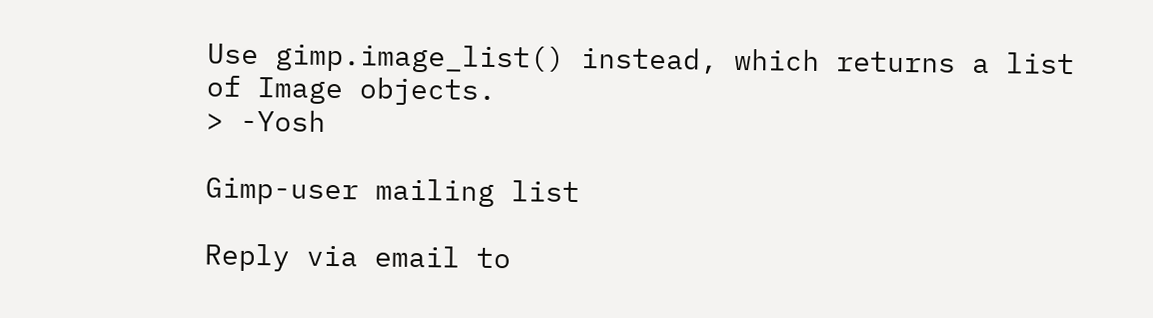Use gimp.image_list() instead, which returns a list of Image objects.
> -Yosh

Gimp-user mailing list

Reply via email to